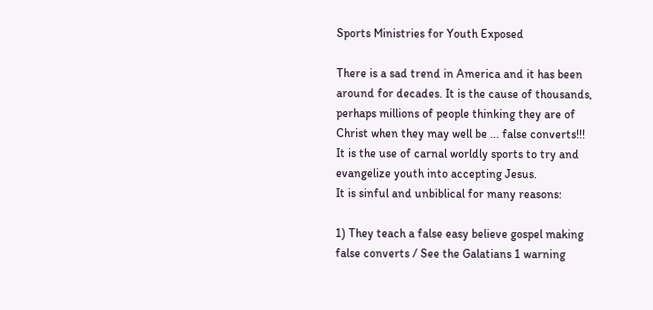Sports Ministries for Youth Exposed

There is a sad trend in America and it has been around for decades. It is the cause of thousands, perhaps millions of people thinking they are of Christ when they may well be ... false converts!!!
It is the use of carnal worldly sports to try and evangelize youth into accepting Jesus.
It is sinful and unbiblical for many reasons:

1) They teach a false easy believe gospel making false converts / See the Galatians 1 warning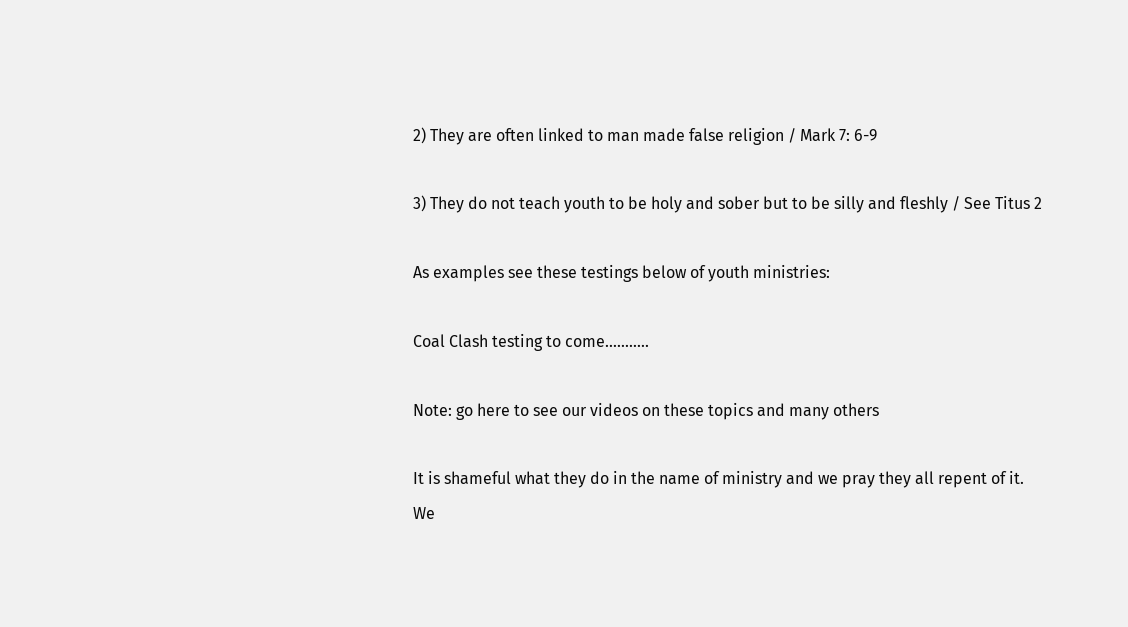2) They are often linked to man made false religion / Mark 7: 6-9

3) They do not teach youth to be holy and sober but to be silly and fleshly / See Titus 2

As examples see these testings below of youth ministries:

Coal Clash testing to come...........

Note: go here to see our videos on these topics and many others

It is shameful what they do in the name of ministry and we pray they all repent of it.
We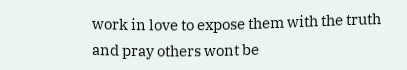work in love to expose them with the truth and pray others wont be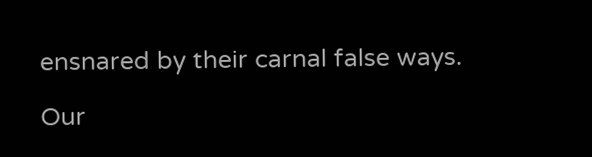ensnared by their carnal false ways.

Our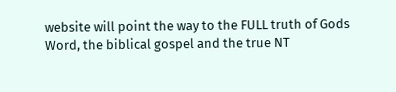website will point the way to the FULL truth of Gods Word, the biblical gospel and the true NT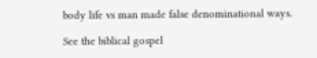body life vs man made false denominational ways.

See the biblical gospel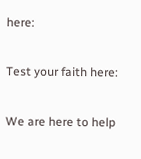here:

Test your faith here:

We are here to help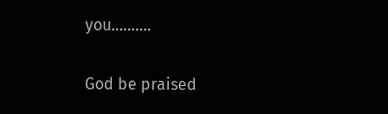you..........

God be praised